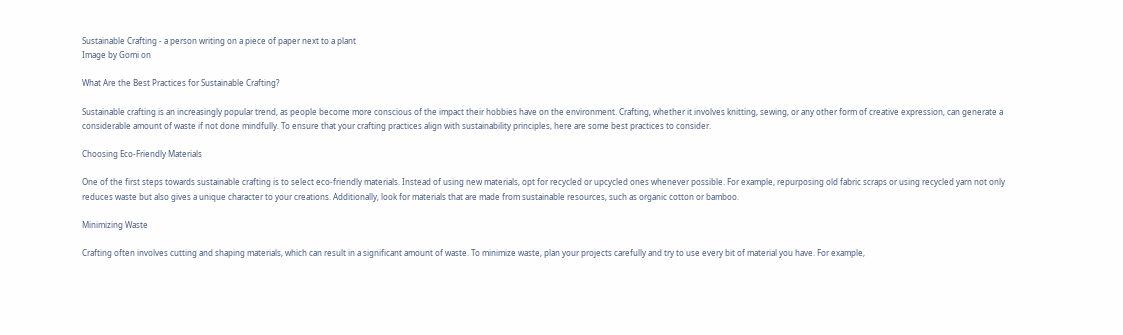Sustainable Crafting - a person writing on a piece of paper next to a plant
Image by Gomi on

What Are the Best Practices for Sustainable Crafting?

Sustainable crafting is an increasingly popular trend, as people become more conscious of the impact their hobbies have on the environment. Crafting, whether it involves knitting, sewing, or any other form of creative expression, can generate a considerable amount of waste if not done mindfully. To ensure that your crafting practices align with sustainability principles, here are some best practices to consider.

Choosing Eco-Friendly Materials

One of the first steps towards sustainable crafting is to select eco-friendly materials. Instead of using new materials, opt for recycled or upcycled ones whenever possible. For example, repurposing old fabric scraps or using recycled yarn not only reduces waste but also gives a unique character to your creations. Additionally, look for materials that are made from sustainable resources, such as organic cotton or bamboo.

Minimizing Waste

Crafting often involves cutting and shaping materials, which can result in a significant amount of waste. To minimize waste, plan your projects carefully and try to use every bit of material you have. For example,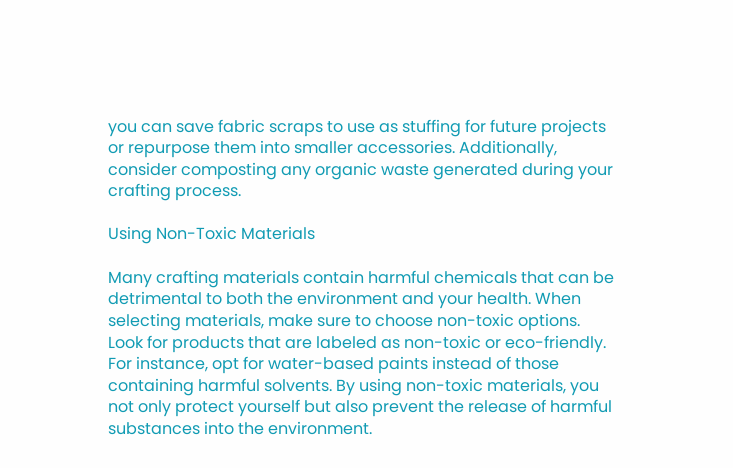you can save fabric scraps to use as stuffing for future projects or repurpose them into smaller accessories. Additionally, consider composting any organic waste generated during your crafting process.

Using Non-Toxic Materials

Many crafting materials contain harmful chemicals that can be detrimental to both the environment and your health. When selecting materials, make sure to choose non-toxic options. Look for products that are labeled as non-toxic or eco-friendly. For instance, opt for water-based paints instead of those containing harmful solvents. By using non-toxic materials, you not only protect yourself but also prevent the release of harmful substances into the environment.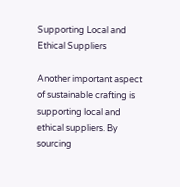Supporting Local and Ethical Suppliers

Another important aspect of sustainable crafting is supporting local and ethical suppliers. By sourcing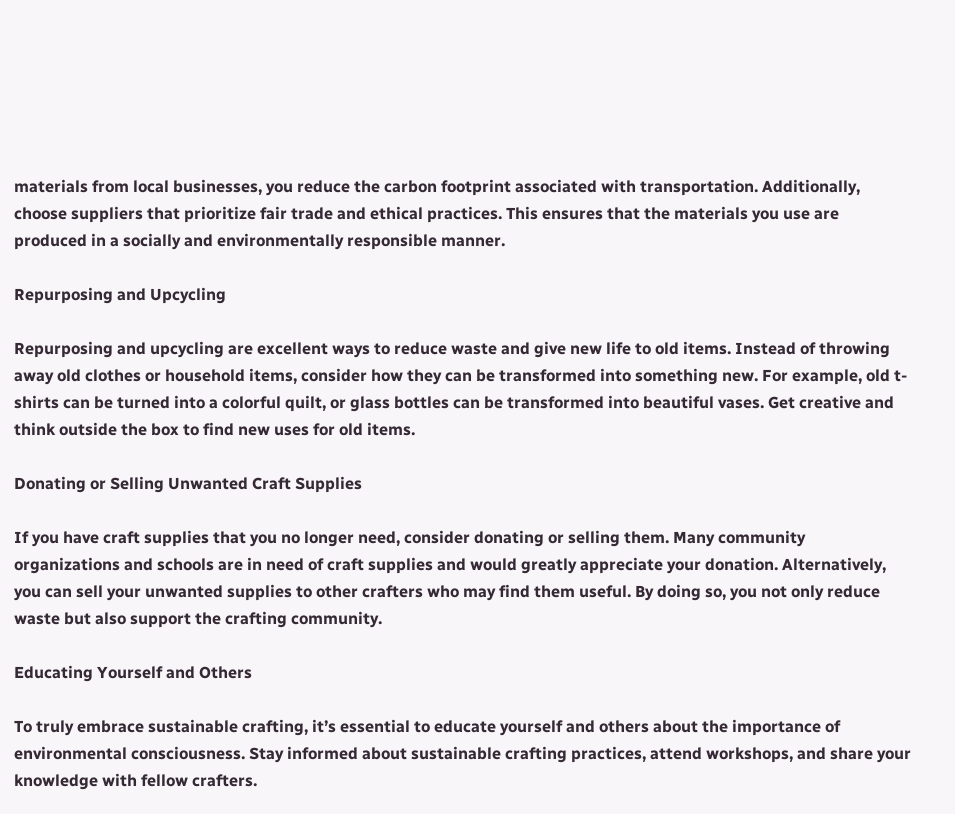materials from local businesses, you reduce the carbon footprint associated with transportation. Additionally, choose suppliers that prioritize fair trade and ethical practices. This ensures that the materials you use are produced in a socially and environmentally responsible manner.

Repurposing and Upcycling

Repurposing and upcycling are excellent ways to reduce waste and give new life to old items. Instead of throwing away old clothes or household items, consider how they can be transformed into something new. For example, old t-shirts can be turned into a colorful quilt, or glass bottles can be transformed into beautiful vases. Get creative and think outside the box to find new uses for old items.

Donating or Selling Unwanted Craft Supplies

If you have craft supplies that you no longer need, consider donating or selling them. Many community organizations and schools are in need of craft supplies and would greatly appreciate your donation. Alternatively, you can sell your unwanted supplies to other crafters who may find them useful. By doing so, you not only reduce waste but also support the crafting community.

Educating Yourself and Others

To truly embrace sustainable crafting, it’s essential to educate yourself and others about the importance of environmental consciousness. Stay informed about sustainable crafting practices, attend workshops, and share your knowledge with fellow crafters.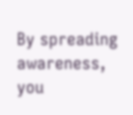By spreading awareness, you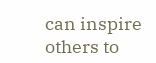can inspire others to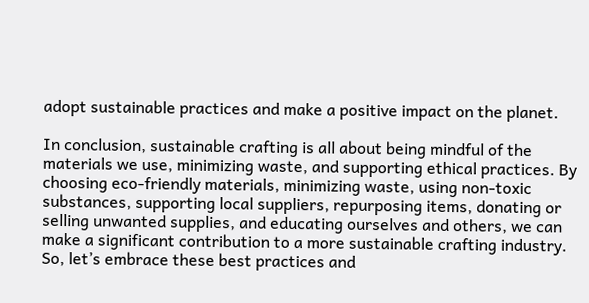adopt sustainable practices and make a positive impact on the planet.

In conclusion, sustainable crafting is all about being mindful of the materials we use, minimizing waste, and supporting ethical practices. By choosing eco-friendly materials, minimizing waste, using non-toxic substances, supporting local suppliers, repurposing items, donating or selling unwanted supplies, and educating ourselves and others, we can make a significant contribution to a more sustainable crafting industry. So, let’s embrace these best practices and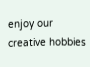enjoy our creative hobbies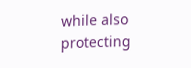while also protecting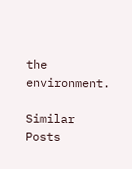the environment.

Similar Posts